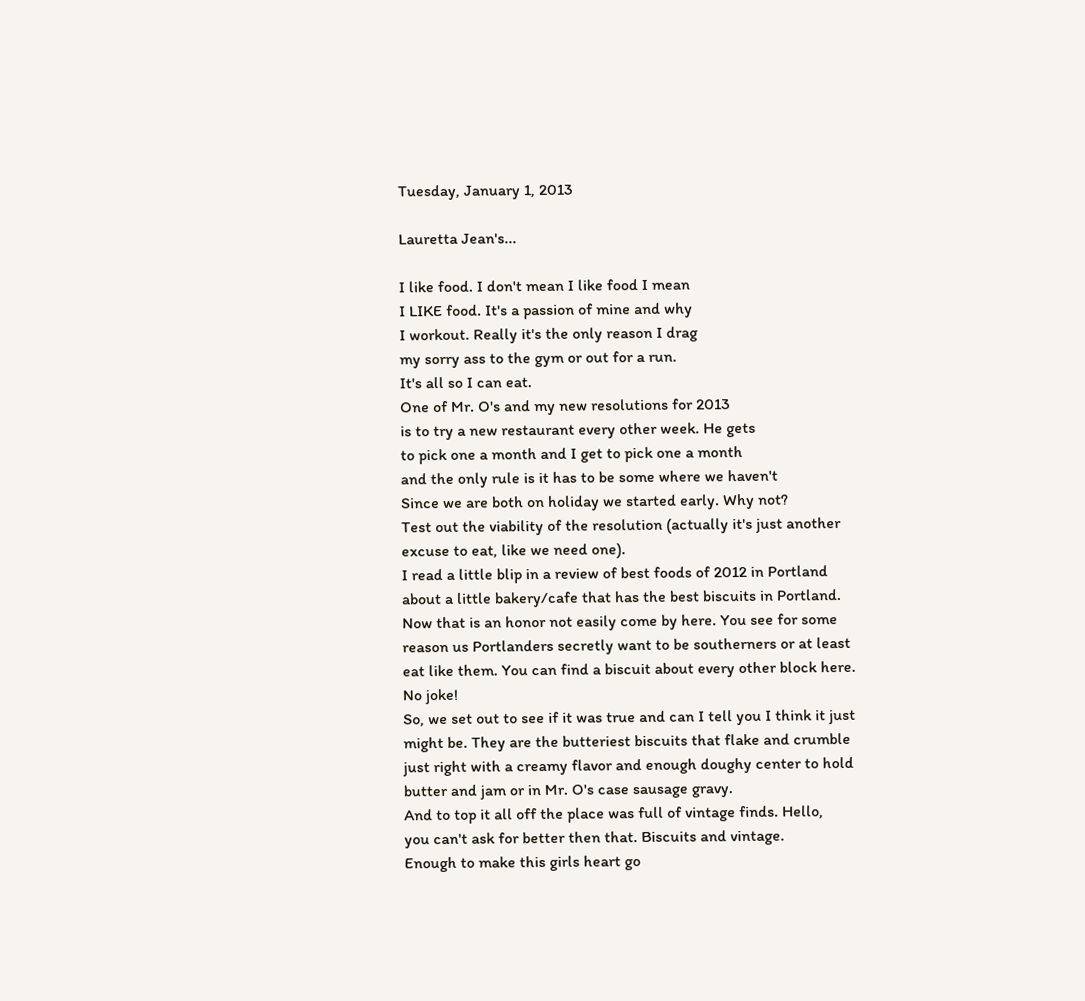Tuesday, January 1, 2013

Lauretta Jean's...

I like food. I don't mean I like food I mean
I LIKE food. It's a passion of mine and why
I workout. Really it's the only reason I drag
my sorry ass to the gym or out for a run.
It's all so I can eat.
One of Mr. O's and my new resolutions for 2013
is to try a new restaurant every other week. He gets
to pick one a month and I get to pick one a month
and the only rule is it has to be some where we haven't
Since we are both on holiday we started early. Why not?
Test out the viability of the resolution (actually it's just another
excuse to eat, like we need one).
I read a little blip in a review of best foods of 2012 in Portland
about a little bakery/cafe that has the best biscuits in Portland.
Now that is an honor not easily come by here. You see for some
reason us Portlanders secretly want to be southerners or at least
eat like them. You can find a biscuit about every other block here.
No joke!
So, we set out to see if it was true and can I tell you I think it just
might be. They are the butteriest biscuits that flake and crumble
just right with a creamy flavor and enough doughy center to hold
butter and jam or in Mr. O's case sausage gravy.
And to top it all off the place was full of vintage finds. Hello,
you can't ask for better then that. Biscuits and vintage.
Enough to make this girls heart go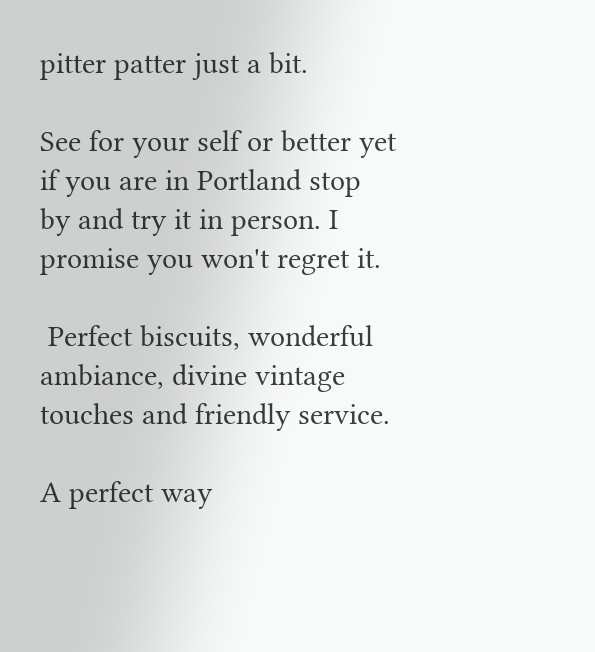pitter patter just a bit.

See for your self or better yet if you are in Portland stop
by and try it in person. I promise you won't regret it.

 Perfect biscuits, wonderful ambiance, divine vintage touches and friendly service.

A perfect way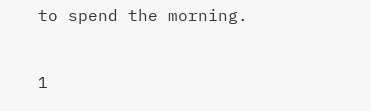to spend the morning.


1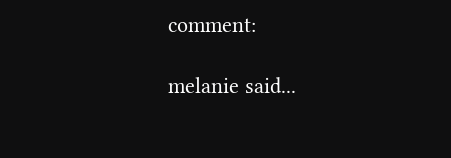comment:

melanie said...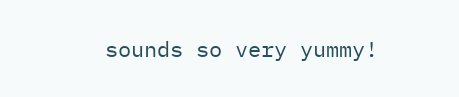sounds so very yummy!